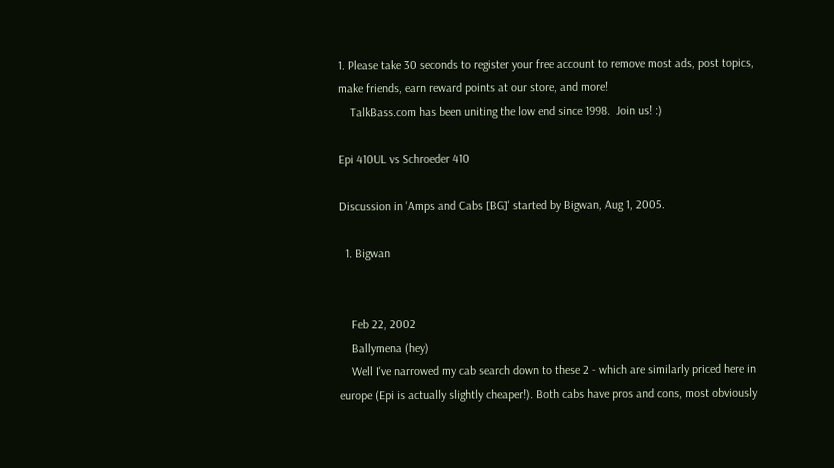1. Please take 30 seconds to register your free account to remove most ads, post topics, make friends, earn reward points at our store, and more!
    TalkBass.com has been uniting the low end since 1998.  Join us! :)

Epi 410UL vs Schroeder 410

Discussion in 'Amps and Cabs [BG]' started by Bigwan, Aug 1, 2005.

  1. Bigwan


    Feb 22, 2002
    Ballymena (hey)
    Well I've narrowed my cab search down to these 2 - which are similarly priced here in europe (Epi is actually slightly cheaper!). Both cabs have pros and cons, most obviously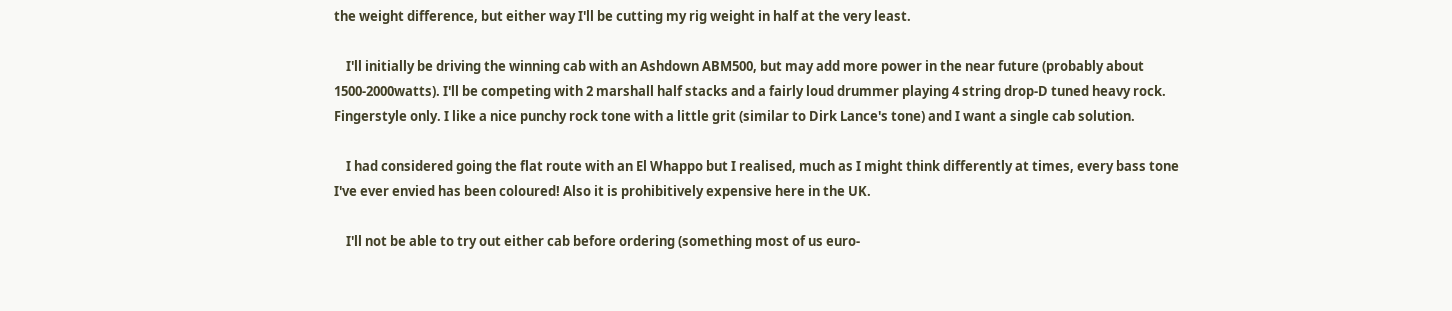the weight difference, but either way I'll be cutting my rig weight in half at the very least.

    I'll initially be driving the winning cab with an Ashdown ABM500, but may add more power in the near future (probably about 1500-2000watts). I'll be competing with 2 marshall half stacks and a fairly loud drummer playing 4 string drop-D tuned heavy rock. Fingerstyle only. I like a nice punchy rock tone with a little grit (similar to Dirk Lance's tone) and I want a single cab solution.

    I had considered going the flat route with an El Whappo but I realised, much as I might think differently at times, every bass tone I've ever envied has been coloured! Also it is prohibitively expensive here in the UK.

    I'll not be able to try out either cab before ordering (something most of us euro-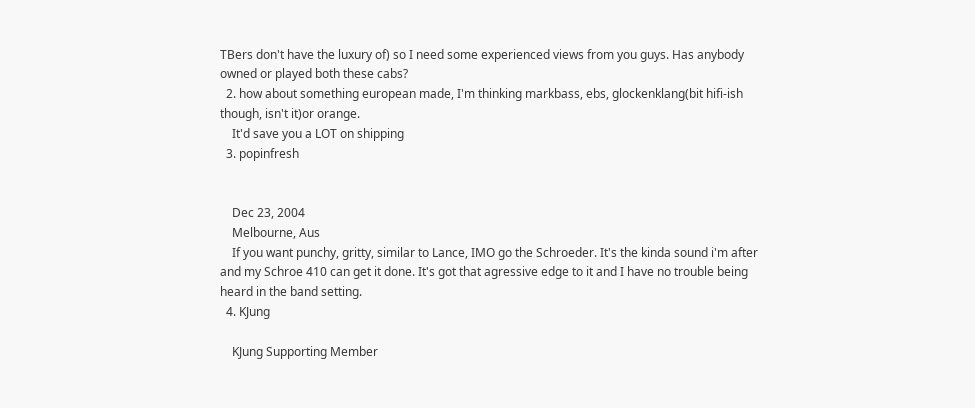TBers don't have the luxury of) so I need some experienced views from you guys. Has anybody owned or played both these cabs?
  2. how about something european made, I'm thinking markbass, ebs, glockenklang(bit hifi-ish though, isn't it)or orange.
    It'd save you a LOT on shipping
  3. popinfresh


    Dec 23, 2004
    Melbourne, Aus
    If you want punchy, gritty, similar to Lance, IMO go the Schroeder. It's the kinda sound i'm after and my Schroe 410 can get it done. It's got that agressive edge to it and I have no trouble being heard in the band setting.
  4. KJung

    KJung Supporting Member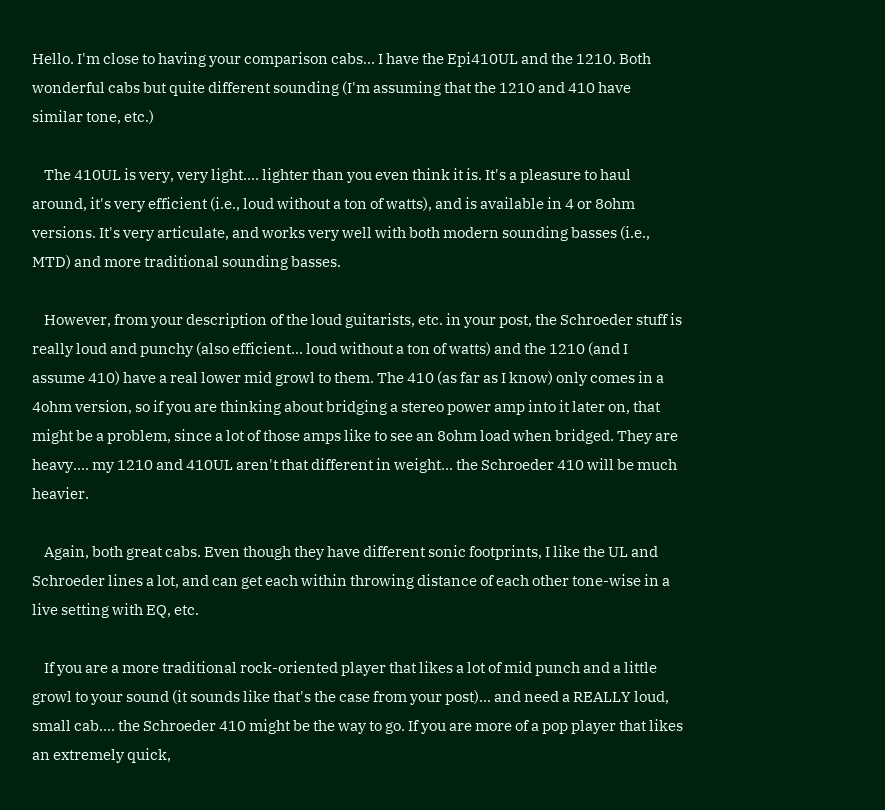Hello. I'm close to having your comparison cabs... I have the Epi410UL and the 1210. Both wonderful cabs but quite different sounding (I'm assuming that the 1210 and 410 have similar tone, etc.)

    The 410UL is very, very light.... lighter than you even think it is. It's a pleasure to haul around, it's very efficient (i.e., loud without a ton of watts), and is available in 4 or 8ohm versions. It's very articulate, and works very well with both modern sounding basses (i.e., MTD) and more traditional sounding basses.

    However, from your description of the loud guitarists, etc. in your post, the Schroeder stuff is really loud and punchy (also efficient... loud without a ton of watts) and the 1210 (and I assume 410) have a real lower mid growl to them. The 410 (as far as I know) only comes in a 4ohm version, so if you are thinking about bridging a stereo power amp into it later on, that might be a problem, since a lot of those amps like to see an 8ohm load when bridged. They are heavy.... my 1210 and 410UL aren't that different in weight... the Schroeder 410 will be much heavier.

    Again, both great cabs. Even though they have different sonic footprints, I like the UL and Schroeder lines a lot, and can get each within throwing distance of each other tone-wise in a live setting with EQ, etc.

    If you are a more traditional rock-oriented player that likes a lot of mid punch and a little growl to your sound (it sounds like that's the case from your post)... and need a REALLY loud, small cab.... the Schroeder 410 might be the way to go. If you are more of a pop player that likes an extremely quick,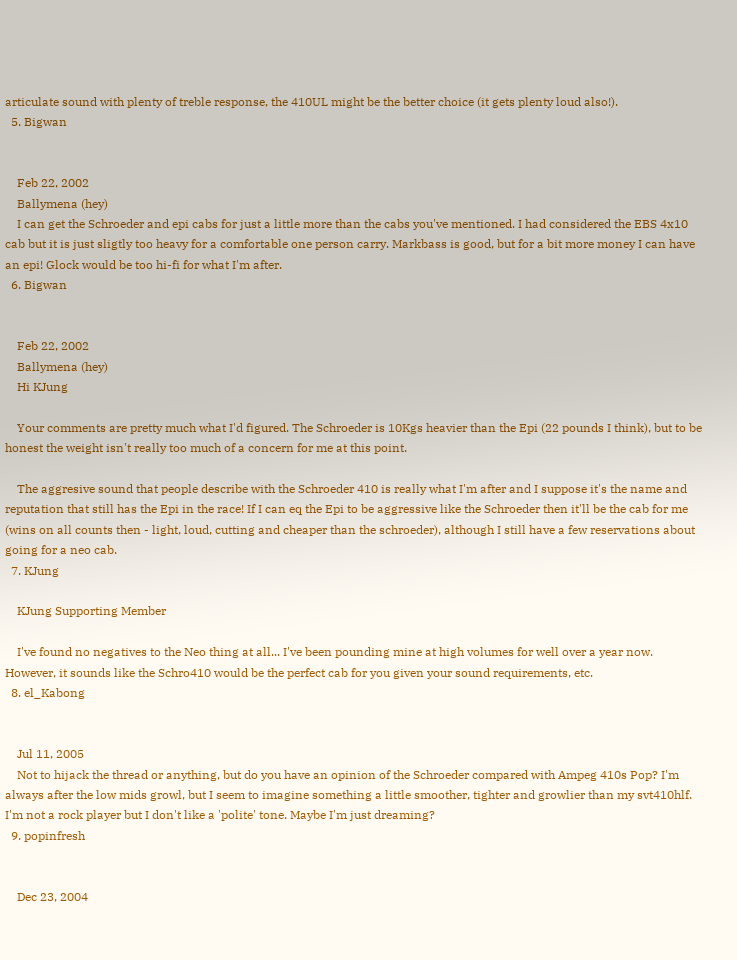articulate sound with plenty of treble response, the 410UL might be the better choice (it gets plenty loud also!).
  5. Bigwan


    Feb 22, 2002
    Ballymena (hey)
    I can get the Schroeder and epi cabs for just a little more than the cabs you've mentioned. I had considered the EBS 4x10 cab but it is just sligtly too heavy for a comfortable one person carry. Markbass is good, but for a bit more money I can have an epi! Glock would be too hi-fi for what I'm after.
  6. Bigwan


    Feb 22, 2002
    Ballymena (hey)
    Hi KJung

    Your comments are pretty much what I'd figured. The Schroeder is 10Kgs heavier than the Epi (22 pounds I think), but to be honest the weight isn't really too much of a concern for me at this point.

    The aggresive sound that people describe with the Schroeder 410 is really what I'm after and I suppose it's the name and reputation that still has the Epi in the race! If I can eq the Epi to be aggressive like the Schroeder then it'll be the cab for me (wins on all counts then - light, loud, cutting and cheaper than the schroeder), although I still have a few reservations about going for a neo cab.
  7. KJung

    KJung Supporting Member

    I've found no negatives to the Neo thing at all... I've been pounding mine at high volumes for well over a year now. However, it sounds like the Schro410 would be the perfect cab for you given your sound requirements, etc.
  8. el_Kabong


    Jul 11, 2005
    Not to hijack the thread or anything, but do you have an opinion of the Schroeder compared with Ampeg 410s Pop? I'm always after the low mids growl, but I seem to imagine something a little smoother, tighter and growlier than my svt410hlf. I'm not a rock player but I don't like a 'polite' tone. Maybe I'm just dreaming?
  9. popinfresh


    Dec 23, 2004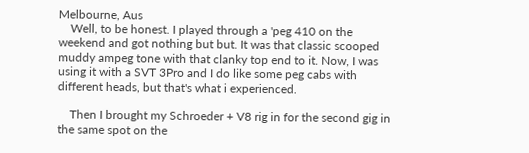Melbourne, Aus
    Well, to be honest. I played through a 'peg 410 on the weekend and got nothing but but. It was that classic scooped muddy ampeg tone with that clanky top end to it. Now, I was using it with a SVT 3Pro and I do like some peg cabs with different heads, but that's what i experienced.

    Then I brought my Schroeder + V8 rig in for the second gig in the same spot on the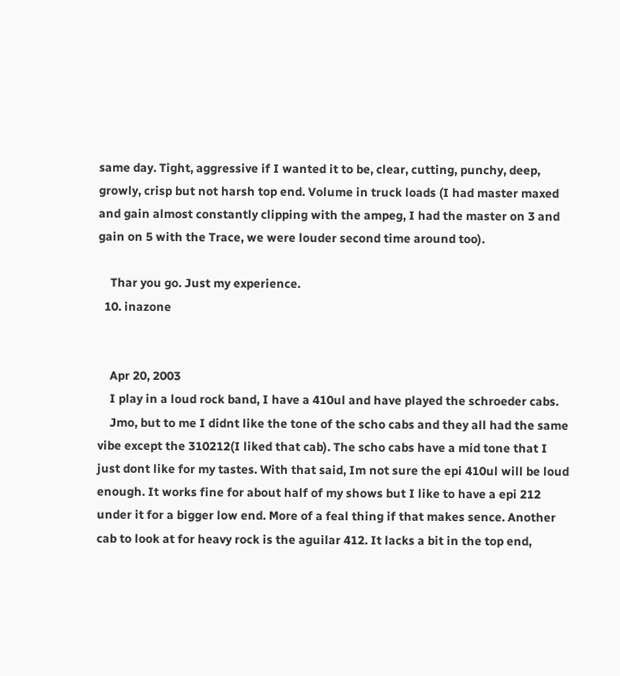same day. Tight, aggressive if I wanted it to be, clear, cutting, punchy, deep, growly, crisp but not harsh top end. Volume in truck loads (I had master maxed and gain almost constantly clipping with the ampeg, I had the master on 3 and gain on 5 with the Trace, we were louder second time around too).

    Thar you go. Just my experience.
  10. inazone


    Apr 20, 2003
    I play in a loud rock band, I have a 410ul and have played the schroeder cabs.
    Jmo, but to me I didnt like the tone of the scho cabs and they all had the same vibe except the 310212(I liked that cab). The scho cabs have a mid tone that I just dont like for my tastes. With that said, Im not sure the epi 410ul will be loud enough. It works fine for about half of my shows but I like to have a epi 212 under it for a bigger low end. More of a feal thing if that makes sence. Another cab to look at for heavy rock is the aguilar 412. It lacks a bit in the top end,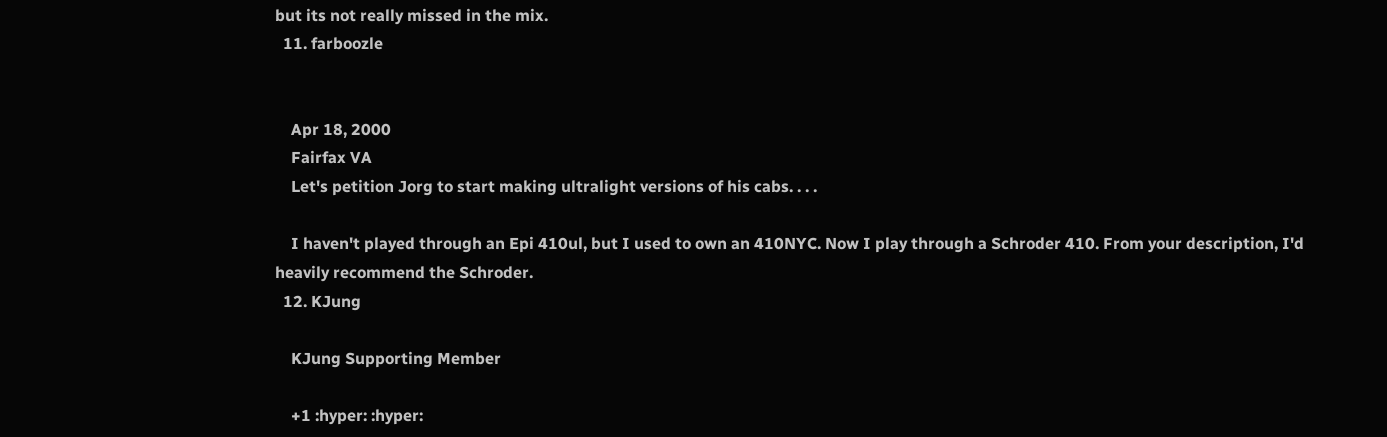but its not really missed in the mix.
  11. farboozle


    Apr 18, 2000
    Fairfax VA
    Let's petition Jorg to start making ultralight versions of his cabs. . . .

    I haven't played through an Epi 410ul, but I used to own an 410NYC. Now I play through a Schroder 410. From your description, I'd heavily recommend the Schroder.
  12. KJung

    KJung Supporting Member

    +1 :hyper: :hyper: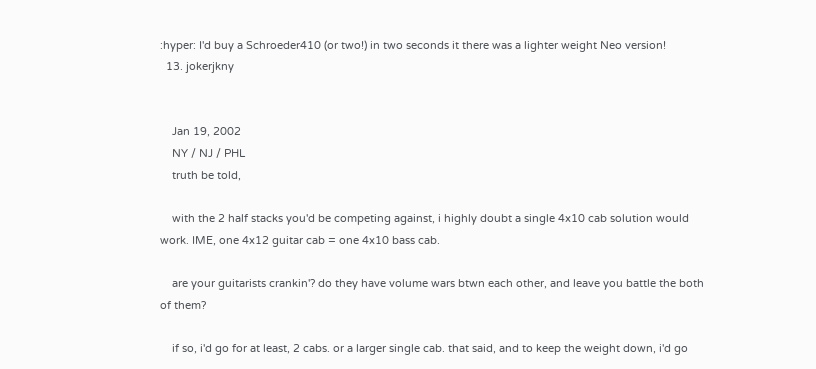:hyper: I'd buy a Schroeder410 (or two!) in two seconds it there was a lighter weight Neo version!
  13. jokerjkny


    Jan 19, 2002
    NY / NJ / PHL
    truth be told,

    with the 2 half stacks you'd be competing against, i highly doubt a single 4x10 cab solution would work. IME, one 4x12 guitar cab = one 4x10 bass cab.

    are your guitarists crankin'? do they have volume wars btwn each other, and leave you battle the both of them?

    if so, i'd go for at least, 2 cabs. or a larger single cab. that said, and to keep the weight down, i'd go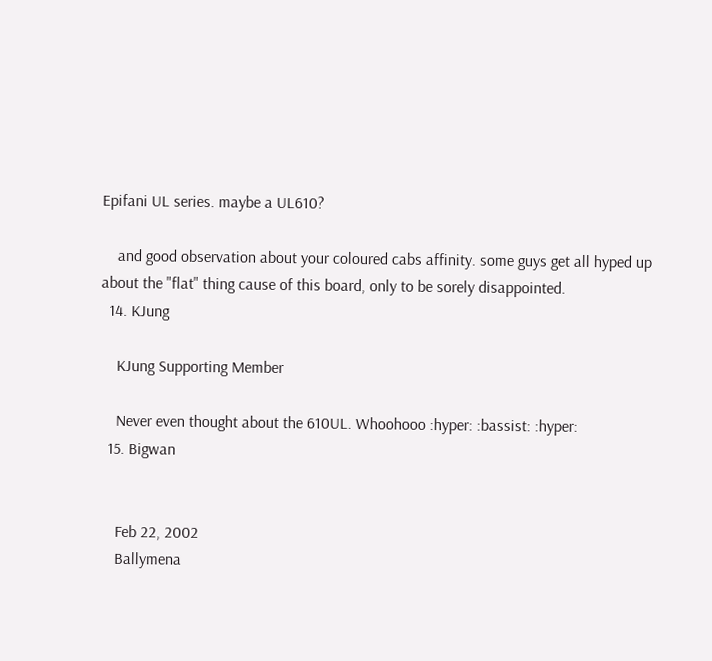Epifani UL series. maybe a UL610?

    and good observation about your coloured cabs affinity. some guys get all hyped up about the "flat" thing cause of this board, only to be sorely disappointed.
  14. KJung

    KJung Supporting Member

    Never even thought about the 610UL. Whoohooo :hyper: :bassist: :hyper:
  15. Bigwan


    Feb 22, 2002
    Ballymena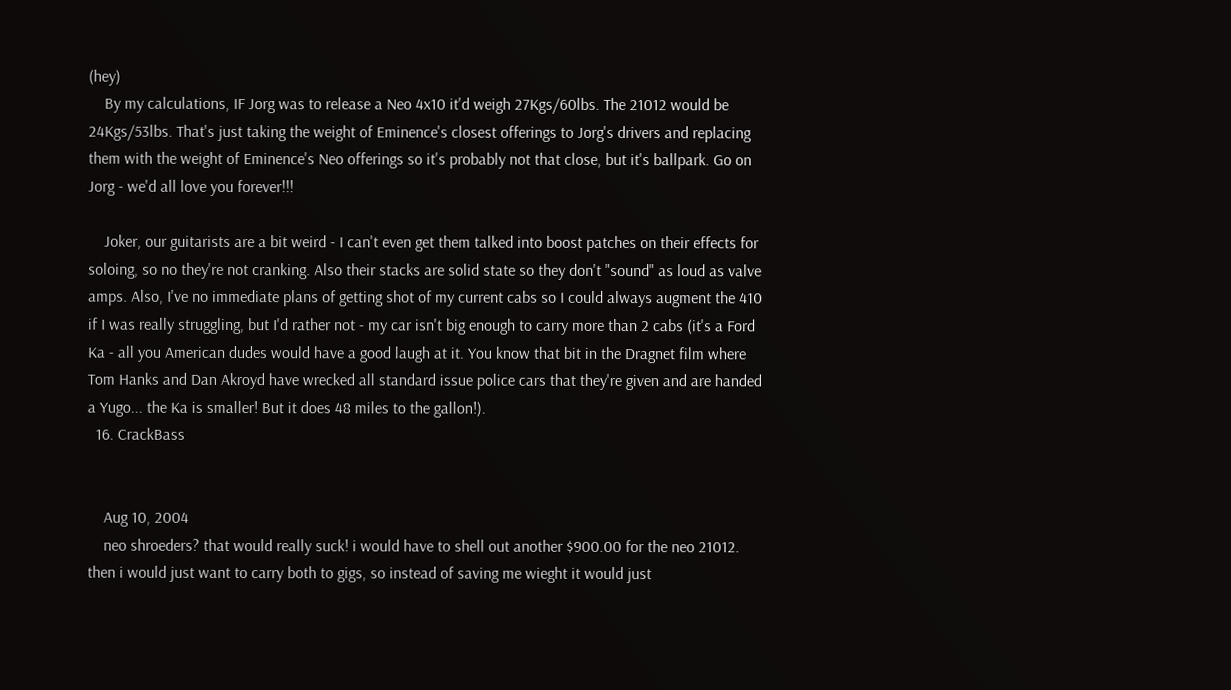(hey)
    By my calculations, IF Jorg was to release a Neo 4x10 it'd weigh 27Kgs/60lbs. The 21012 would be 24Kgs/53lbs. That's just taking the weight of Eminence's closest offerings to Jorg's drivers and replacing them with the weight of Eminence's Neo offerings so it's probably not that close, but it's ballpark. Go on Jorg - we'd all love you forever!!!

    Joker, our guitarists are a bit weird - I can't even get them talked into boost patches on their effects for soloing, so no they're not cranking. Also their stacks are solid state so they don't "sound" as loud as valve amps. Also, I've no immediate plans of getting shot of my current cabs so I could always augment the 410 if I was really struggling, but I'd rather not - my car isn't big enough to carry more than 2 cabs (it's a Ford Ka - all you American dudes would have a good laugh at it. You know that bit in the Dragnet film where Tom Hanks and Dan Akroyd have wrecked all standard issue police cars that they're given and are handed a Yugo... the Ka is smaller! But it does 48 miles to the gallon!).
  16. CrackBass


    Aug 10, 2004
    neo shroeders? that would really suck! i would have to shell out another $900.00 for the neo 21012. then i would just want to carry both to gigs, so instead of saving me wieght it would just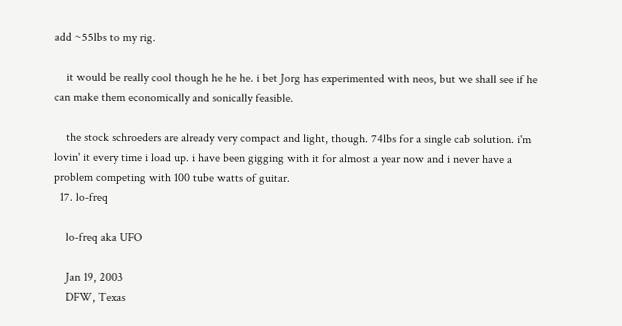add ~55lbs to my rig.

    it would be really cool though he he he. i bet Jorg has experimented with neos, but we shall see if he can make them economically and sonically feasible.

    the stock schroeders are already very compact and light, though. 74lbs for a single cab solution. i'm lovin' it every time i load up. i have been gigging with it for almost a year now and i never have a problem competing with 100 tube watts of guitar.
  17. lo-freq

    lo-freq aka UFO

    Jan 19, 2003
    DFW, Texas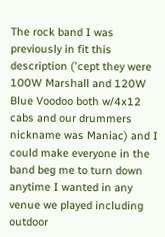The rock band I was previously in fit this description ('cept they were 100W Marshall and 120W Blue Voodoo both w/4x12 cabs and our drummers nickname was Maniac) and I could make everyone in the band beg me to turn down anytime I wanted in any venue we played including outdoor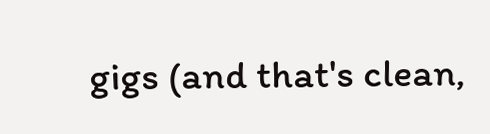gigs (and that's clean,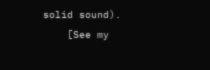solid sound).
    [See my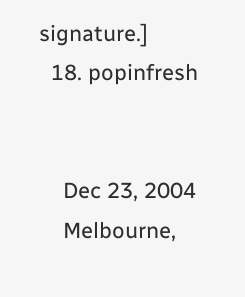signature.]
  18. popinfresh


    Dec 23, 2004
    Melbourne,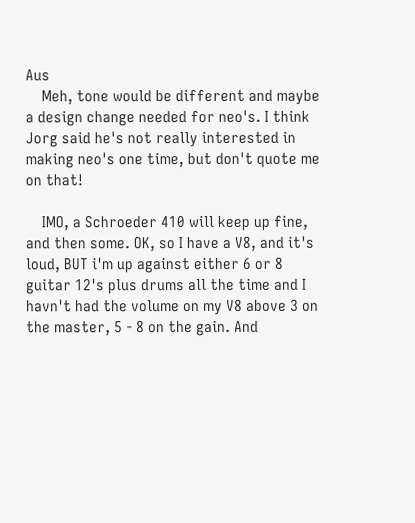Aus
    Meh, tone would be different and maybe a design change needed for neo's. I think Jorg said he's not really interested in making neo's one time, but don't quote me on that!

    IMO, a Schroeder 410 will keep up fine, and then some. OK, so I have a V8, and it's loud, BUT i'm up against either 6 or 8 guitar 12's plus drums all the time and I havn't had the volume on my V8 above 3 on the master, 5 - 8 on the gain. And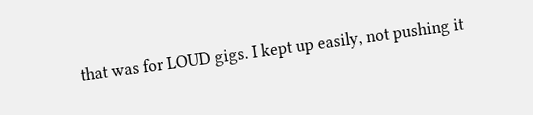that was for LOUD gigs. I kept up easily, not pushing it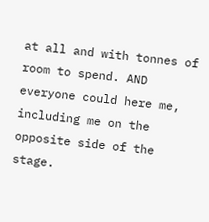at all and with tonnes of room to spend. AND everyone could here me, including me on the opposite side of the stage.